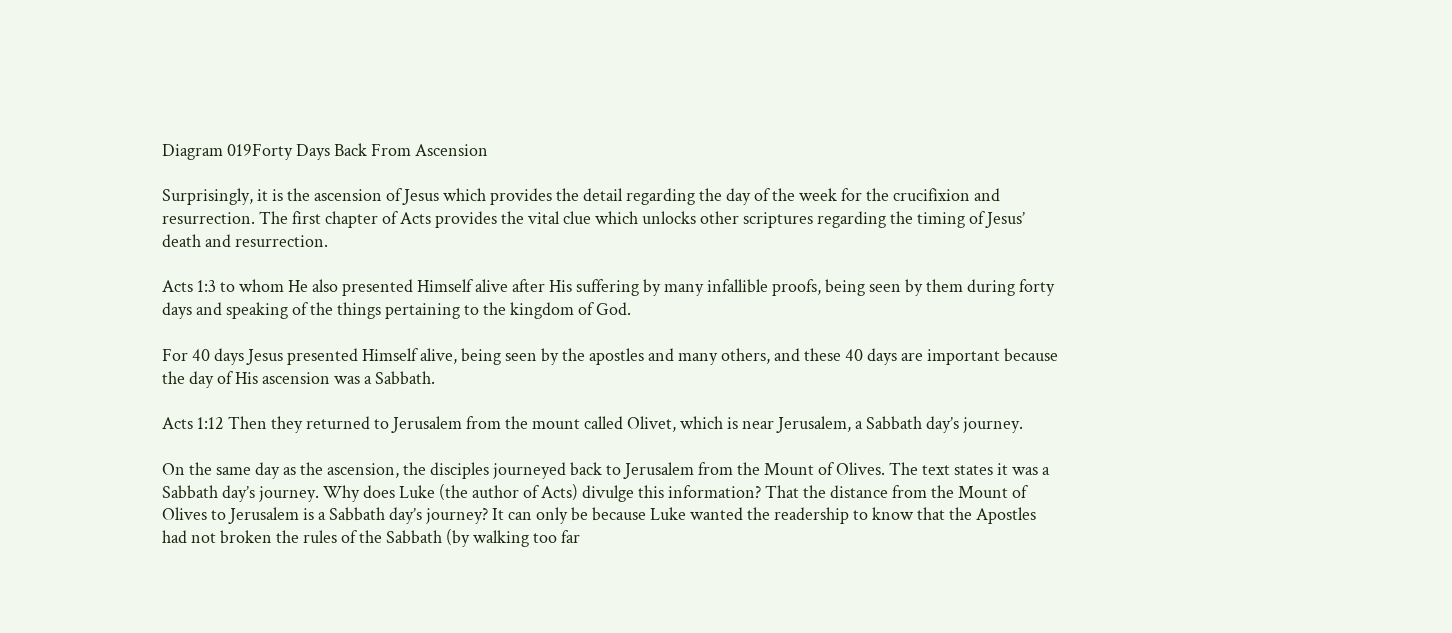Diagram 019Forty Days Back From Ascension

Surprisingly, it is the ascension of Jesus which provides the detail regarding the day of the week for the crucifixion and resurrection. The first chapter of Acts provides the vital clue which unlocks other scriptures regarding the timing of Jesus’ death and resurrection.

Acts 1:3 to whom He also presented Himself alive after His suffering by many infallible proofs, being seen by them during forty days and speaking of the things pertaining to the kingdom of God.

For 40 days Jesus presented Himself alive, being seen by the apostles and many others, and these 40 days are important because the day of His ascension was a Sabbath.

Acts 1:12 Then they returned to Jerusalem from the mount called Olivet, which is near Jerusalem, a Sabbath day’s journey.

On the same day as the ascension, the disciples journeyed back to Jerusalem from the Mount of Olives. The text states it was a Sabbath day’s journey. Why does Luke (the author of Acts) divulge this information? That the distance from the Mount of Olives to Jerusalem is a Sabbath day’s journey? It can only be because Luke wanted the readership to know that the Apostles had not broken the rules of the Sabbath (by walking too far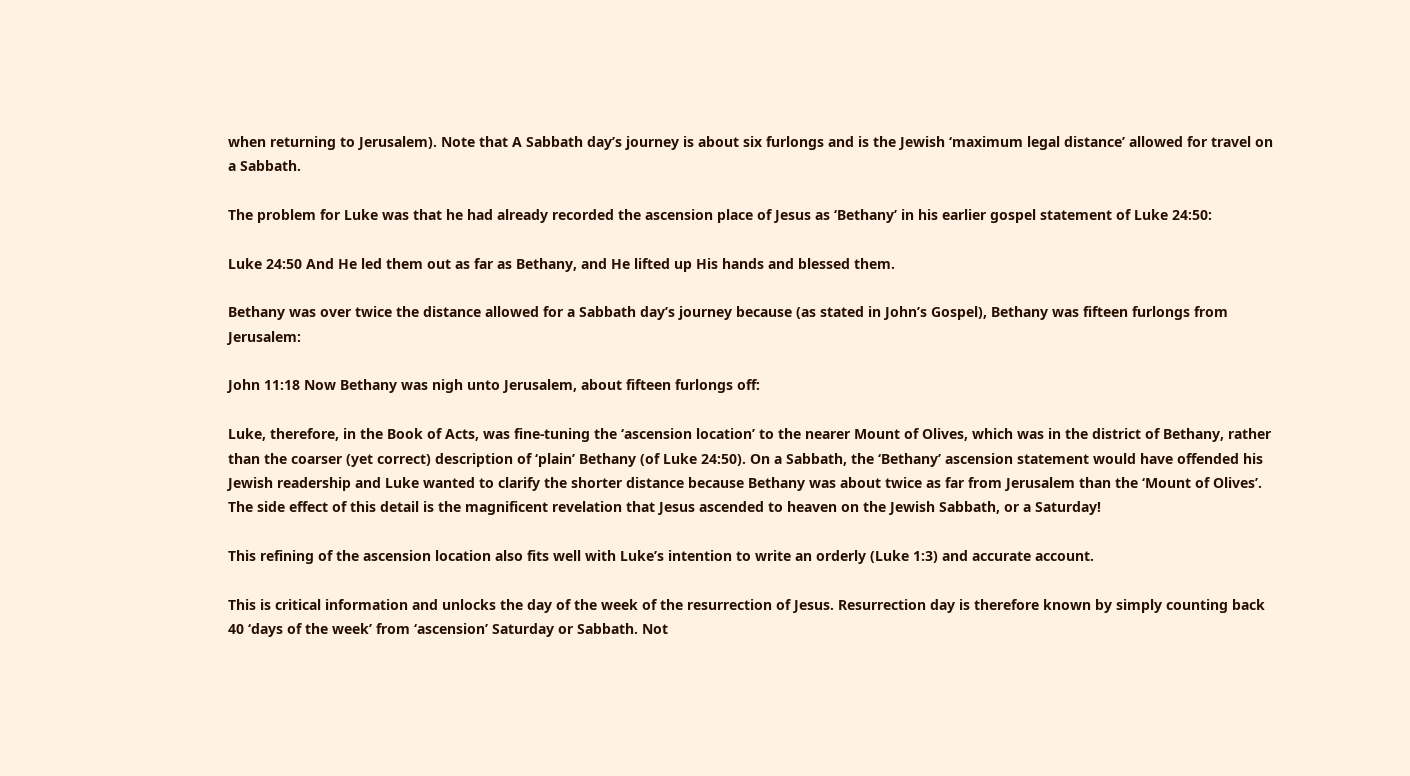when returning to Jerusalem). Note that A Sabbath day’s journey is about six furlongs and is the Jewish ‘maximum legal distance’ allowed for travel on a Sabbath.

The problem for Luke was that he had already recorded the ascension place of Jesus as ‘Bethany’ in his earlier gospel statement of Luke 24:50:

Luke 24:50 And He led them out as far as Bethany, and He lifted up His hands and blessed them.

Bethany was over twice the distance allowed for a Sabbath day’s journey because (as stated in John’s Gospel), Bethany was fifteen furlongs from Jerusalem:

John 11:18 Now Bethany was nigh unto Jerusalem, about fifteen furlongs off:

Luke, therefore, in the Book of Acts, was fine-tuning the ‘ascension location’ to the nearer Mount of Olives, which was in the district of Bethany, rather than the coarser (yet correct) description of ‘plain’ Bethany (of Luke 24:50). On a Sabbath, the ‘Bethany’ ascension statement would have offended his Jewish readership and Luke wanted to clarify the shorter distance because Bethany was about twice as far from Jerusalem than the ‘Mount of Olives’. The side effect of this detail is the magnificent revelation that Jesus ascended to heaven on the Jewish Sabbath, or a Saturday!

This refining of the ascension location also fits well with Luke’s intention to write an orderly (Luke 1:3) and accurate account.

This is critical information and unlocks the day of the week of the resurrection of Jesus. Resurrection day is therefore known by simply counting back 40 ‘days of the week’ from ‘ascension’ Saturday or Sabbath. Not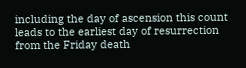including the day of ascension this count leads to the earliest day of resurrection from the Friday death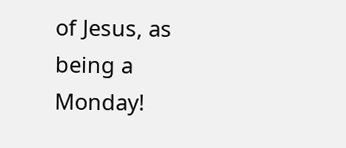of Jesus, as being a Monday!